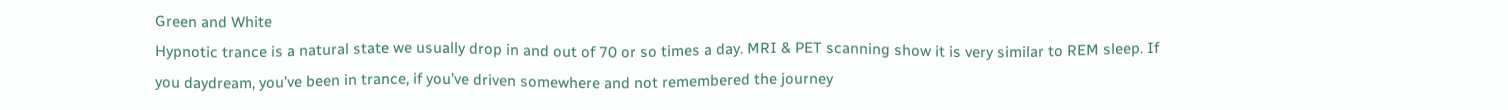Green and White
Hypnotic trance is a natural state we usually drop in and out of 70 or so times a day. MRI & PET scanning show it is very similar to REM sleep. If you daydream, you’ve been in trance, if you’ve driven somewhere and not remembered the journey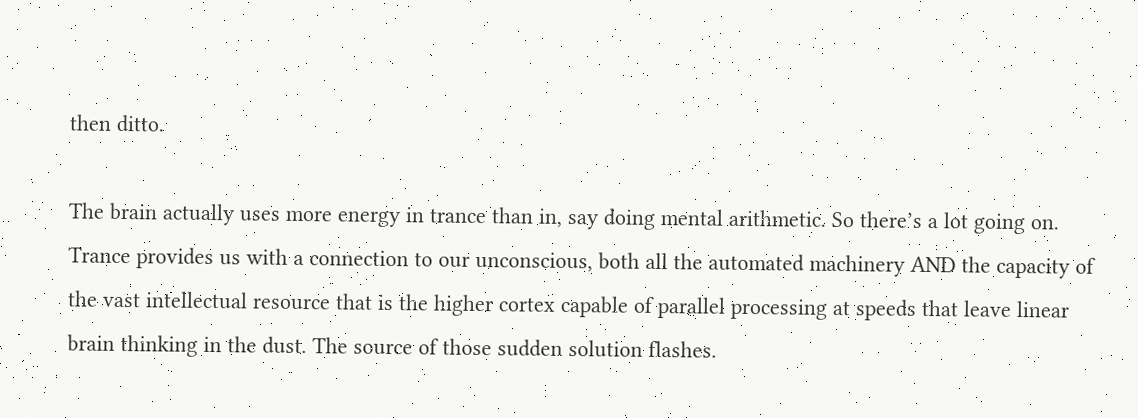then ditto.

The brain actually uses more energy in trance than in, say doing mental arithmetic. So there’s a lot going on. Trance provides us with a connection to our unconscious, both all the automated machinery AND the capacity of the vast intellectual resource that is the higher cortex capable of parallel processing at speeds that leave linear brain thinking in the dust. The source of those sudden solution flashes.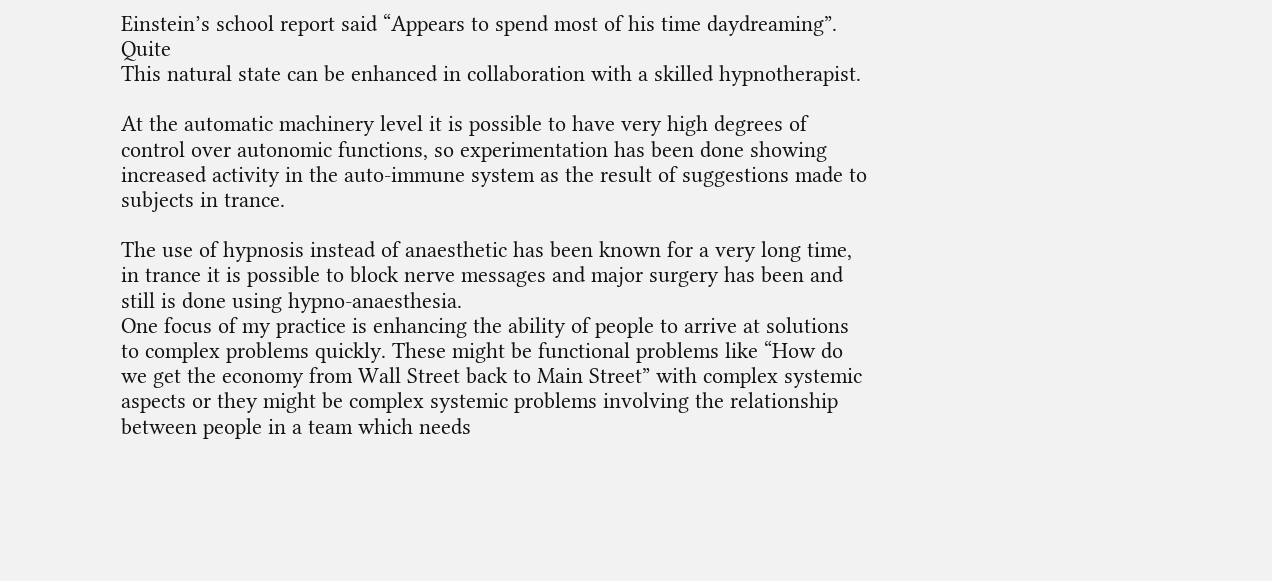Einstein’s school report said “Appears to spend most of his time daydreaming”. Quite
This natural state can be enhanced in collaboration with a skilled hypnotherapist.

At the automatic machinery level it is possible to have very high degrees of control over autonomic functions, so experimentation has been done showing increased activity in the auto-immune system as the result of suggestions made to subjects in trance.

The use of hypnosis instead of anaesthetic has been known for a very long time, in trance it is possible to block nerve messages and major surgery has been and still is done using hypno-anaesthesia.
One focus of my practice is enhancing the ability of people to arrive at solutions to complex problems quickly. These might be functional problems like “How do we get the economy from Wall Street back to Main Street” with complex systemic aspects or they might be complex systemic problems involving the relationship between people in a team which needs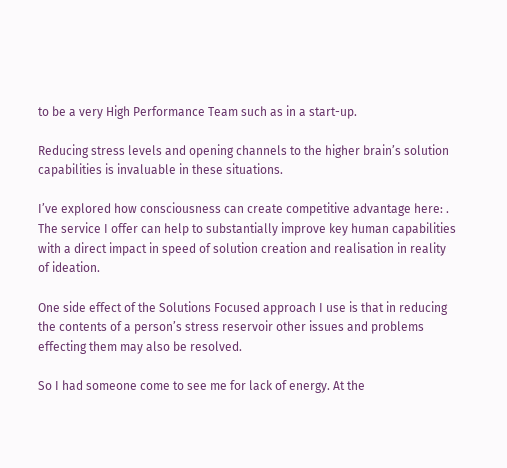to be a very High Performance Team such as in a start-up.

Reducing stress levels and opening channels to the higher brain’s solution capabilities is invaluable in these situations.

I’ve explored how consciousness can create competitive advantage here: .
The service I offer can help to substantially improve key human capabilities with a direct impact in speed of solution creation and realisation in reality of ideation.

One side effect of the Solutions Focused approach I use is that in reducing the contents of a person’s stress reservoir other issues and problems effecting them may also be resolved.

So I had someone come to see me for lack of energy. At the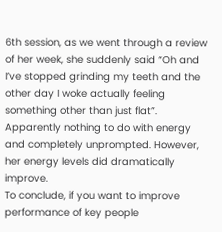6th session, as we went through a review of her week, she suddenly said “Oh and I’ve stopped grinding my teeth and the other day I woke actually feeling something other than just flat”. Apparently nothing to do with energy and completely unprompted. However, her energy levels did dramatically improve.
To conclude, if you want to improve performance of key people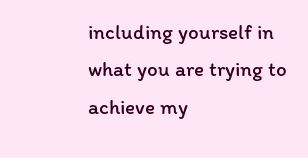including yourself in what you are trying to achieve my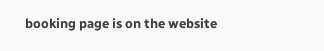booking page is on the website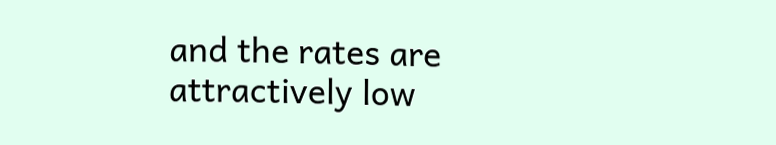and the rates are attractively low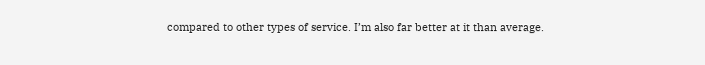compared to other types of service. I’m also far better at it than average.